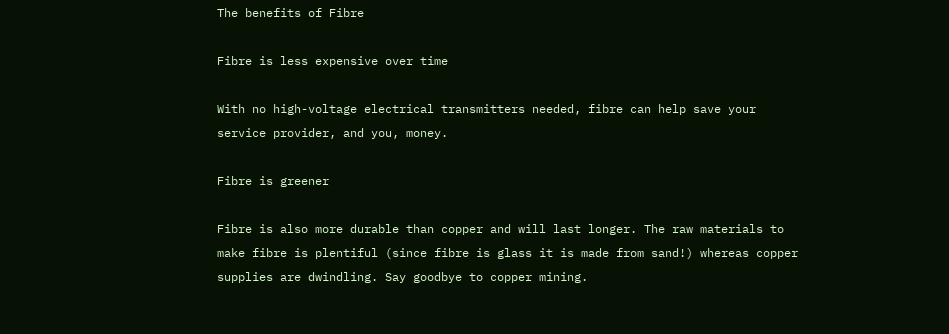The benefits of Fibre

Fibre is less expensive over time

With no high-voltage electrical transmitters needed, fibre can help save your service provider, and you, money.

Fibre is greener

Fibre is also more durable than copper and will last longer. The raw materials to make fibre is plentiful (since fibre is glass it is made from sand!) whereas copper supplies are dwindling. Say goodbye to copper mining.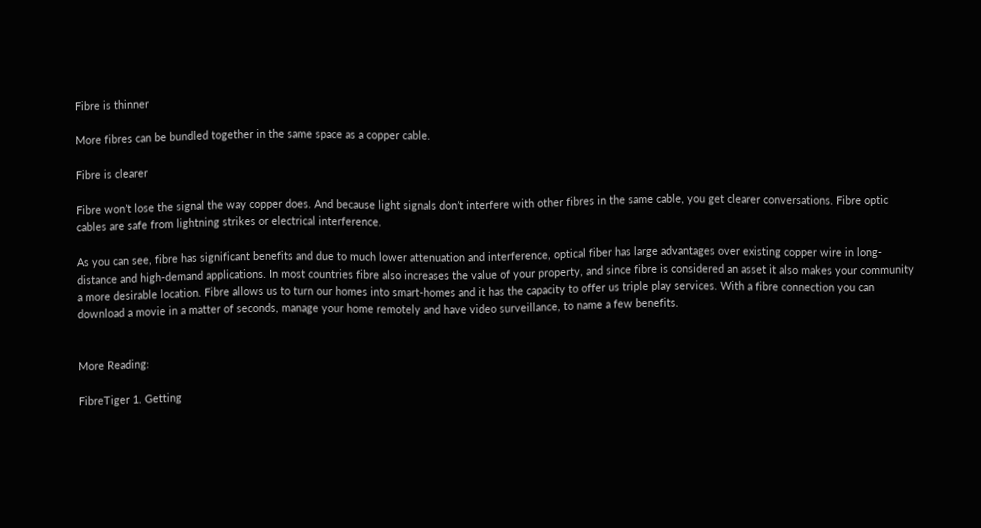Fibre is thinner

More fibres can be bundled together in the same space as a copper cable.

Fibre is clearer

Fibre won’t lose the signal the way copper does. And because light signals don’t interfere with other fibres in the same cable, you get clearer conversations. Fibre optic cables are safe from lightning strikes or electrical interference.

As you can see, fibre has significant benefits and due to much lower attenuation and interference, optical fiber has large advantages over existing copper wire in long-distance and high-demand applications. In most countries fibre also increases the value of your property, and since fibre is considered an asset it also makes your community a more desirable location. Fibre allows us to turn our homes into smart-homes and it has the capacity to offer us triple play services. With a fibre connection you can download a movie in a matter of seconds, manage your home remotely and have video surveillance, to name a few benefits.


More Reading:

FibreTiger 1. Getting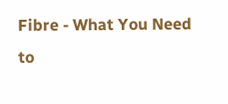Fibre - What You Need to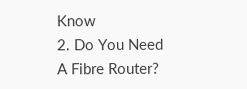Know
2. Do You Need A Fibre Router?